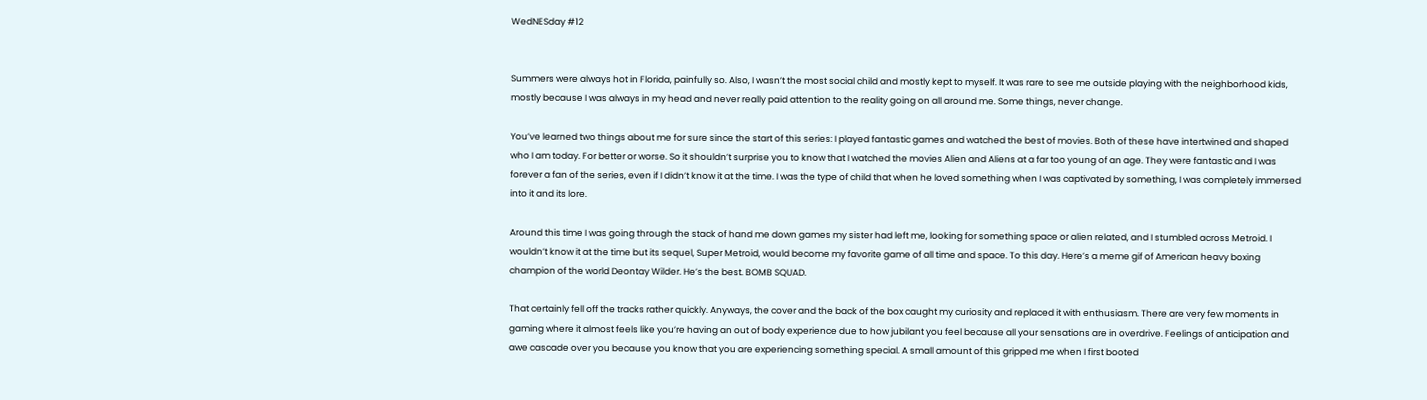WedNESday #12


Summers were always hot in Florida, painfully so. Also, I wasn’t the most social child and mostly kept to myself. It was rare to see me outside playing with the neighborhood kids, mostly because I was always in my head and never really paid attention to the reality going on all around me. Some things, never change.

You’ve learned two things about me for sure since the start of this series: I played fantastic games and watched the best of movies. Both of these have intertwined and shaped who I am today. For better or worse. So it shouldn’t surprise you to know that I watched the movies Alien and Aliens at a far too young of an age. They were fantastic and I was forever a fan of the series, even if I didn’t know it at the time. I was the type of child that when he loved something when I was captivated by something, I was completely immersed into it and its lore.

Around this time I was going through the stack of hand me down games my sister had left me, looking for something space or alien related, and I stumbled across Metroid. I wouldn’t know it at the time but its sequel, Super Metroid, would become my favorite game of all time and space. To this day. Here’s a meme gif of American heavy boxing champion of the world Deontay Wilder. He’s the best. BOMB SQUAD.

That certainly fell off the tracks rather quickly. Anyways, the cover and the back of the box caught my curiosity and replaced it with enthusiasm. There are very few moments in gaming where it almost feels like you’re having an out of body experience due to how jubilant you feel because all your sensations are in overdrive. Feelings of anticipation and awe cascade over you because you know that you are experiencing something special. A small amount of this gripped me when I first booted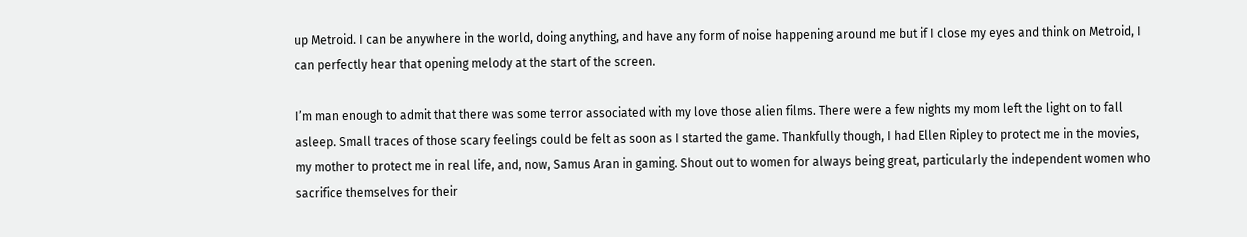up Metroid. I can be anywhere in the world, doing anything, and have any form of noise happening around me but if I close my eyes and think on Metroid, I can perfectly hear that opening melody at the start of the screen.

I’m man enough to admit that there was some terror associated with my love those alien films. There were a few nights my mom left the light on to fall asleep. Small traces of those scary feelings could be felt as soon as I started the game. Thankfully though, I had Ellen Ripley to protect me in the movies, my mother to protect me in real life, and, now, Samus Aran in gaming. Shout out to women for always being great, particularly the independent women who sacrifice themselves for their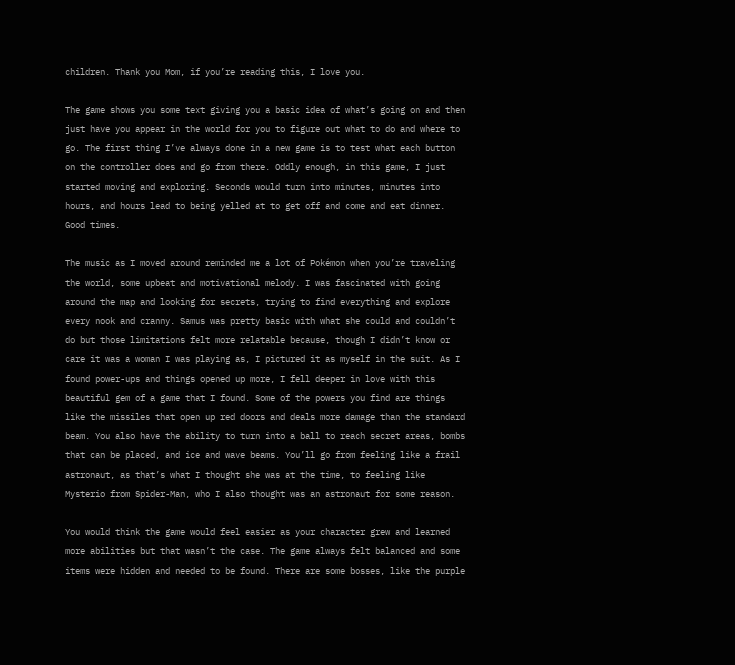children. Thank you Mom, if you’re reading this, I love you.

The game shows you some text giving you a basic idea of what’s going on and then just have you appear in the world for you to figure out what to do and where to go. The first thing I’ve always done in a new game is to test what each button on the controller does and go from there. Oddly enough, in this game, I just started moving and exploring. Seconds would turn into minutes, minutes into hours, and hours lead to being yelled at to get off and come and eat dinner. Good times.

The music as I moved around reminded me a lot of Pokémon when you’re traveling the world, some upbeat and motivational melody. I was fascinated with going around the map and looking for secrets, trying to find everything and explore every nook and cranny. Samus was pretty basic with what she could and couldn’t do but those limitations felt more relatable because, though I didn’t know or care it was a woman I was playing as, I pictured it as myself in the suit. As I found power-ups and things opened up more, I fell deeper in love with this beautiful gem of a game that I found. Some of the powers you find are things like the missiles that open up red doors and deals more damage than the standard beam. You also have the ability to turn into a ball to reach secret areas, bombs that can be placed, and ice and wave beams. You’ll go from feeling like a frail astronaut, as that’s what I thought she was at the time, to feeling like Mysterio from Spider-Man, who I also thought was an astronaut for some reason.

You would think the game would feel easier as your character grew and learned more abilities but that wasn’t the case. The game always felt balanced and some items were hidden and needed to be found. There are some bosses, like the purple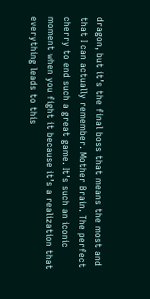dragon, but it’s the final boss that means the most and that I can actually remember. Mother Brain. The perfect cherry to end such a great game. It’s such an iconic moment when you fight it because it’s a realization that everything leads to this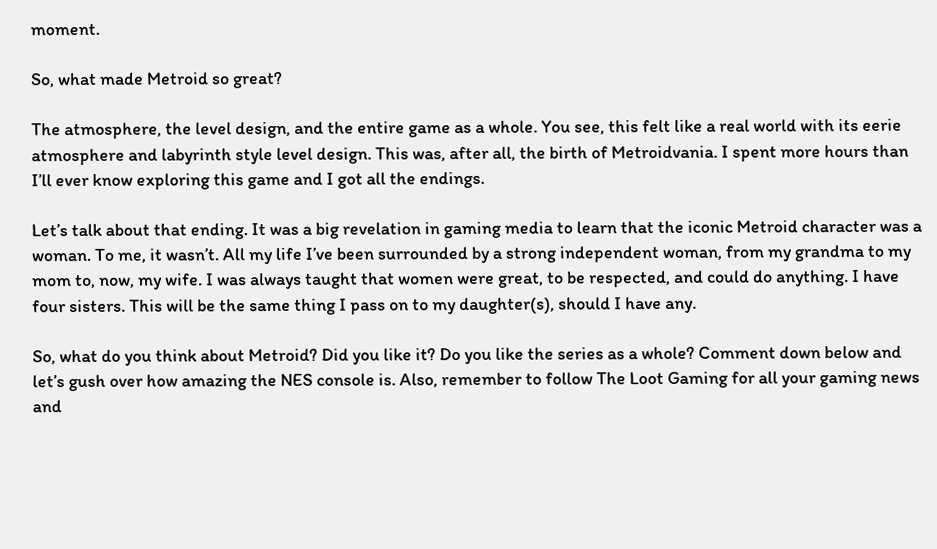moment.

So, what made Metroid so great?

The atmosphere, the level design, and the entire game as a whole. You see, this felt like a real world with its eerie atmosphere and labyrinth style level design. This was, after all, the birth of Metroidvania. I spent more hours than I’ll ever know exploring this game and I got all the endings.

Let’s talk about that ending. It was a big revelation in gaming media to learn that the iconic Metroid character was a woman. To me, it wasn’t. All my life I’ve been surrounded by a strong independent woman, from my grandma to my mom to, now, my wife. I was always taught that women were great, to be respected, and could do anything. I have four sisters. This will be the same thing I pass on to my daughter(s), should I have any.

So, what do you think about Metroid? Did you like it? Do you like the series as a whole? Comment down below and let’s gush over how amazing the NES console is. Also, remember to follow The Loot Gaming for all your gaming news and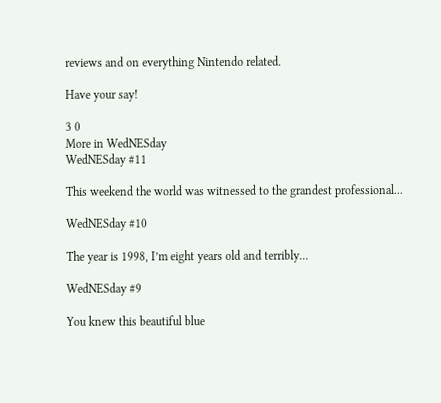reviews and on everything Nintendo related.

Have your say!

3 0
More in WedNESday
WedNESday #11

This weekend the world was witnessed to the grandest professional...

WedNESday #10

The year is 1998, I’m eight years old and terribly...

WedNESday #9

You knew this beautiful blue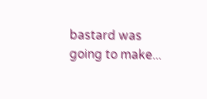bastard was going to make...